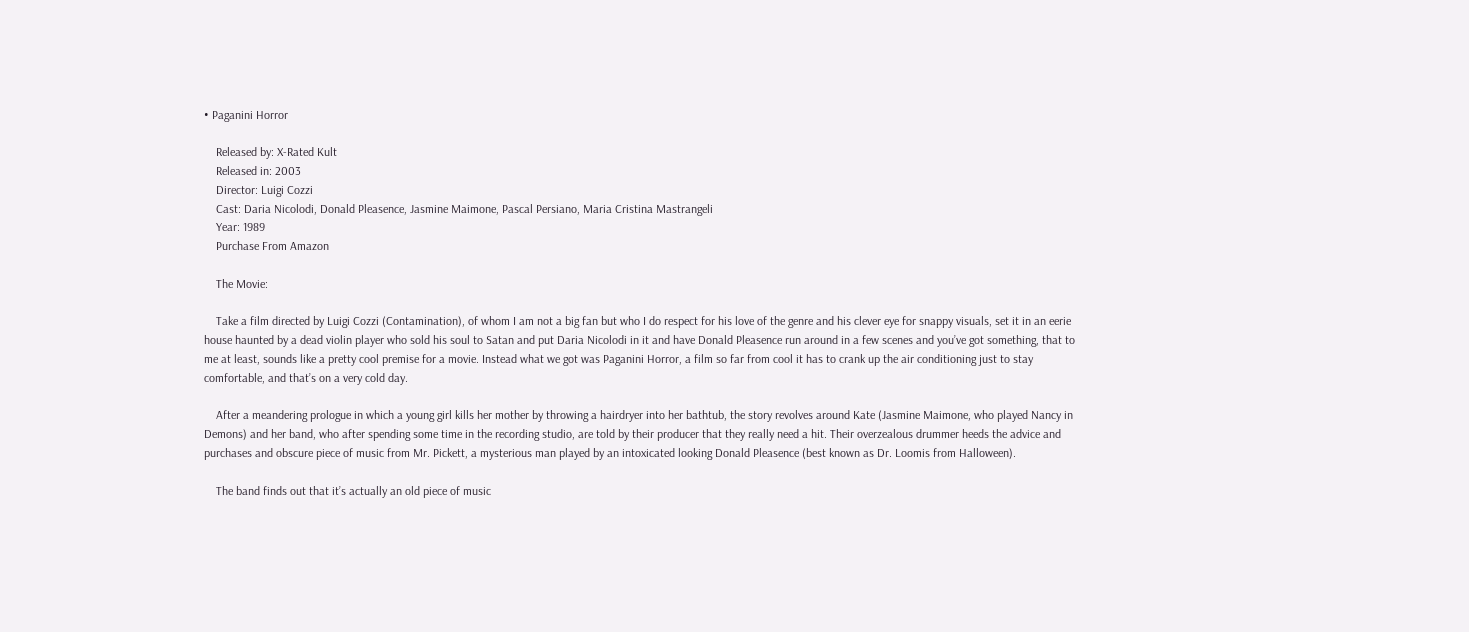• Paganini Horror

    Released by: X-Rated Kult
    Released in: 2003
    Director: Luigi Cozzi
    Cast: Daria Nicolodi, Donald Pleasence, Jasmine Maimone, Pascal Persiano, Maria Cristina Mastrangeli
    Year: 1989
    Purchase From Amazon

    The Movie:

    Take a film directed by Luigi Cozzi (Contamination), of whom I am not a big fan but who I do respect for his love of the genre and his clever eye for snappy visuals, set it in an eerie house haunted by a dead violin player who sold his soul to Satan and put Daria Nicolodi in it and have Donald Pleasence run around in a few scenes and you’ve got something, that to me at least, sounds like a pretty cool premise for a movie. Instead what we got was Paganini Horror, a film so far from cool it has to crank up the air conditioning just to stay comfortable, and that’s on a very cold day.

    After a meandering prologue in which a young girl kills her mother by throwing a hairdryer into her bathtub, the story revolves around Kate (Jasmine Maimone, who played Nancy in Demons) and her band, who after spending some time in the recording studio, are told by their producer that they really need a hit. Their overzealous drummer heeds the advice and purchases and obscure piece of music from Mr. Pickett, a mysterious man played by an intoxicated looking Donald Pleasence (best known as Dr. Loomis from Halloween).

    The band finds out that it’s actually an old piece of music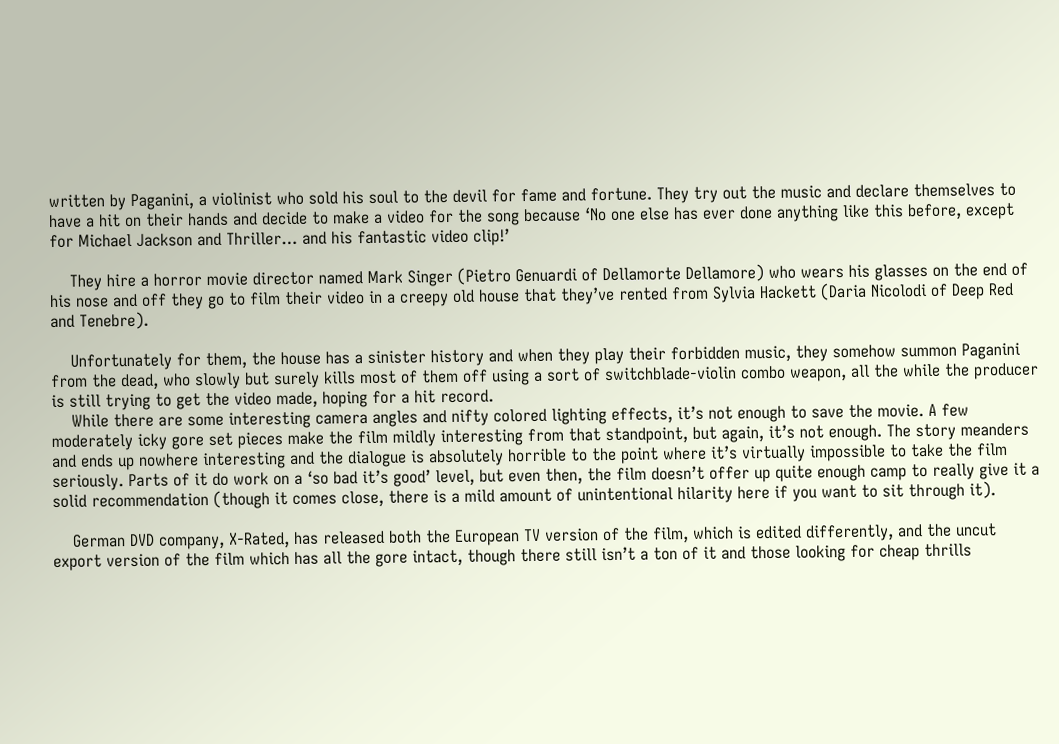written by Paganini, a violinist who sold his soul to the devil for fame and fortune. They try out the music and declare themselves to have a hit on their hands and decide to make a video for the song because ‘No one else has ever done anything like this before, except for Michael Jackson and Thriller… and his fantastic video clip!’

    They hire a horror movie director named Mark Singer (Pietro Genuardi of Dellamorte Dellamore) who wears his glasses on the end of his nose and off they go to film their video in a creepy old house that they’ve rented from Sylvia Hackett (Daria Nicolodi of Deep Red and Tenebre).

    Unfortunately for them, the house has a sinister history and when they play their forbidden music, they somehow summon Paganini from the dead, who slowly but surely kills most of them off using a sort of switchblade-violin combo weapon, all the while the producer is still trying to get the video made, hoping for a hit record.
    While there are some interesting camera angles and nifty colored lighting effects, it’s not enough to save the movie. A few moderately icky gore set pieces make the film mildly interesting from that standpoint, but again, it’s not enough. The story meanders and ends up nowhere interesting and the dialogue is absolutely horrible to the point where it’s virtually impossible to take the film seriously. Parts of it do work on a ‘so bad it’s good’ level, but even then, the film doesn’t offer up quite enough camp to really give it a solid recommendation (though it comes close, there is a mild amount of unintentional hilarity here if you want to sit through it).

    German DVD company, X-Rated, has released both the European TV version of the film, which is edited differently, and the uncut export version of the film which has all the gore intact, though there still isn’t a ton of it and those looking for cheap thrills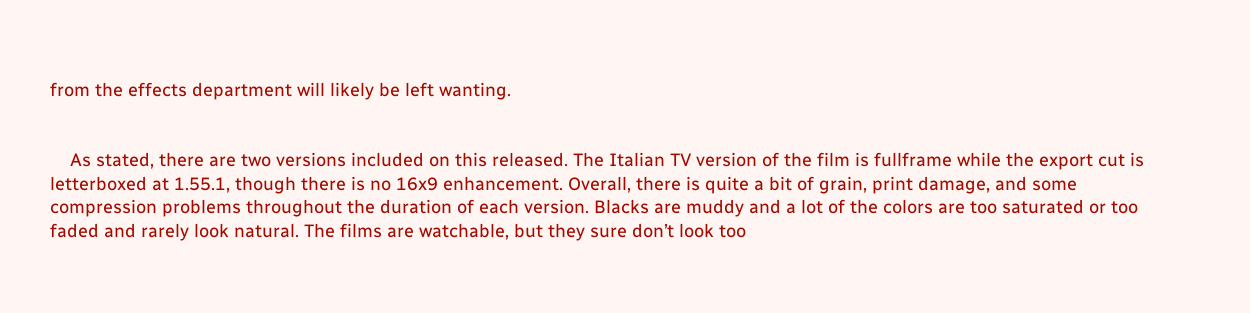from the effects department will likely be left wanting.


    As stated, there are two versions included on this released. The Italian TV version of the film is fullframe while the export cut is letterboxed at 1.55.1, though there is no 16x9 enhancement. Overall, there is quite a bit of grain, print damage, and some compression problems throughout the duration of each version. Blacks are muddy and a lot of the colors are too saturated or too faded and rarely look natural. The films are watchable, but they sure don’t look too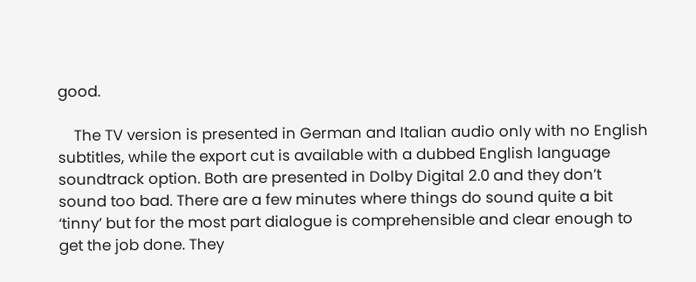good.

    The TV version is presented in German and Italian audio only with no English subtitles, while the export cut is available with a dubbed English language soundtrack option. Both are presented in Dolby Digital 2.0 and they don’t sound too bad. There are a few minutes where things do sound quite a bit ‘tinny’ but for the most part dialogue is comprehensible and clear enough to get the job done. They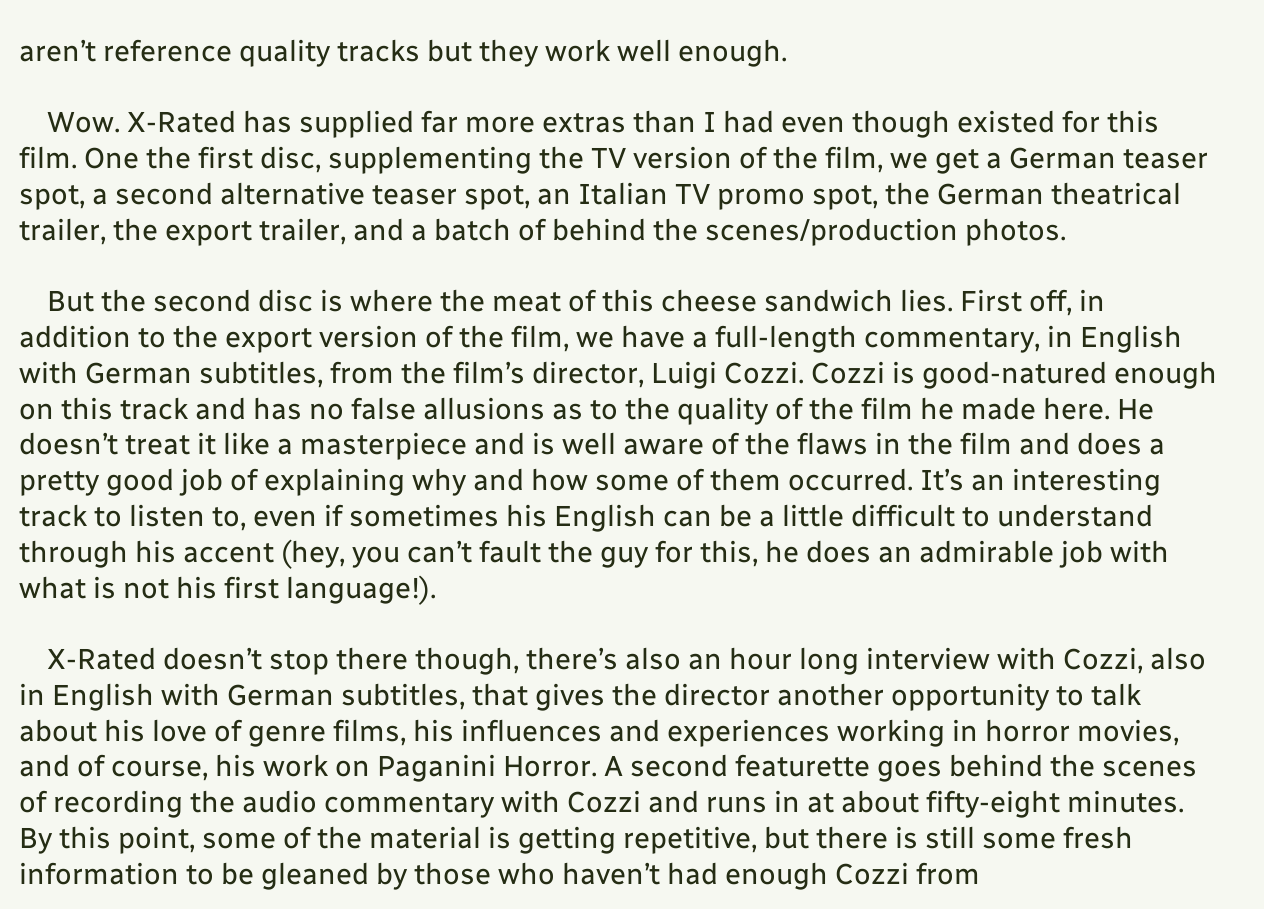aren’t reference quality tracks but they work well enough.

    Wow. X-Rated has supplied far more extras than I had even though existed for this film. One the first disc, supplementing the TV version of the film, we get a German teaser spot, a second alternative teaser spot, an Italian TV promo spot, the German theatrical trailer, the export trailer, and a batch of behind the scenes/production photos.

    But the second disc is where the meat of this cheese sandwich lies. First off, in addition to the export version of the film, we have a full-length commentary, in English with German subtitles, from the film’s director, Luigi Cozzi. Cozzi is good-natured enough on this track and has no false allusions as to the quality of the film he made here. He doesn’t treat it like a masterpiece and is well aware of the flaws in the film and does a pretty good job of explaining why and how some of them occurred. It’s an interesting track to listen to, even if sometimes his English can be a little difficult to understand through his accent (hey, you can’t fault the guy for this, he does an admirable job with what is not his first language!).

    X-Rated doesn’t stop there though, there’s also an hour long interview with Cozzi, also in English with German subtitles, that gives the director another opportunity to talk about his love of genre films, his influences and experiences working in horror movies, and of course, his work on Paganini Horror. A second featurette goes behind the scenes of recording the audio commentary with Cozzi and runs in at about fifty-eight minutes. By this point, some of the material is getting repetitive, but there is still some fresh information to be gleaned by those who haven’t had enough Cozzi from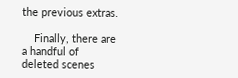the previous extras.

    Finally, there are a handful of deleted scenes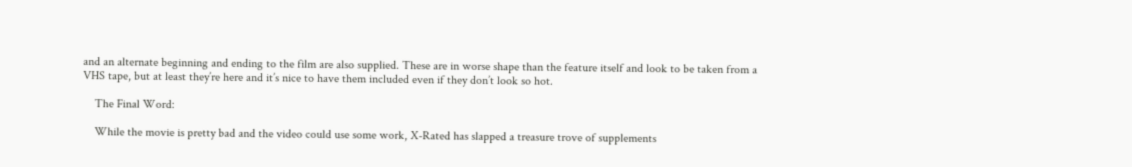and an alternate beginning and ending to the film are also supplied. These are in worse shape than the feature itself and look to be taken from a VHS tape, but at least they’re here and it’s nice to have them included even if they don’t look so hot.

    The Final Word:

    While the movie is pretty bad and the video could use some work, X-Rated has slapped a treasure trove of supplements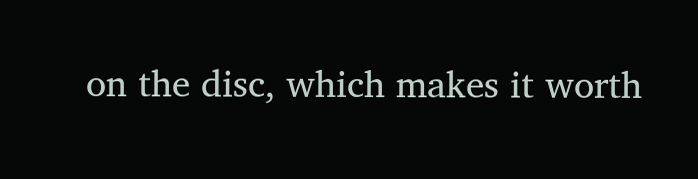on the disc, which makes it worth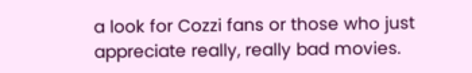a look for Cozzi fans or those who just appreciate really, really bad movies.